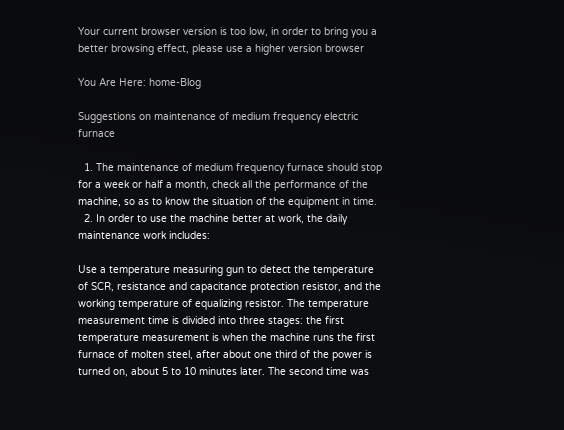Your current browser version is too low, in order to bring you a better browsing effect, please use a higher version browser

You Are Here: home-Blog

Suggestions on maintenance of medium frequency electric furnace

  1. The maintenance of medium frequency furnace should stop for a week or half a month, check all the performance of the machine, so as to know the situation of the equipment in time.
  2. In order to use the machine better at work, the daily maintenance work includes:

Use a temperature measuring gun to detect the temperature of SCR, resistance and capacitance protection resistor, and the working temperature of equalizing resistor. The temperature measurement time is divided into three stages: the first temperature measurement is when the machine runs the first furnace of molten steel, after about one third of the power is turned on, about 5 to 10 minutes later. The second time was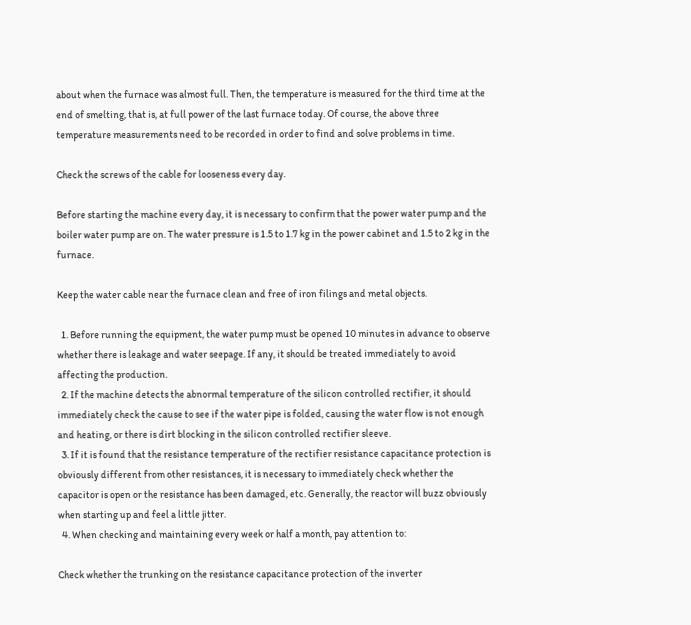about when the furnace was almost full. Then, the temperature is measured for the third time at the end of smelting, that is, at full power of the last furnace today. Of course, the above three temperature measurements need to be recorded in order to find and solve problems in time.

Check the screws of the cable for looseness every day.

Before starting the machine every day, it is necessary to confirm that the power water pump and the boiler water pump are on. The water pressure is 1.5 to 1.7 kg in the power cabinet and 1.5 to 2 kg in the furnace.

Keep the water cable near the furnace clean and free of iron filings and metal objects.

  1. Before running the equipment, the water pump must be opened 10 minutes in advance to observe whether there is leakage and water seepage. If any, it should be treated immediately to avoid affecting the production.
  2. If the machine detects the abnormal temperature of the silicon controlled rectifier, it should immediately check the cause to see if the water pipe is folded, causing the water flow is not enough and heating, or there is dirt blocking in the silicon controlled rectifier sleeve.
  3. If it is found that the resistance temperature of the rectifier resistance capacitance protection is obviously different from other resistances, it is necessary to immediately check whether the capacitor is open or the resistance has been damaged, etc. Generally, the reactor will buzz obviously when starting up and feel a little jitter.
  4. When checking and maintaining every week or half a month, pay attention to:

Check whether the trunking on the resistance capacitance protection of the inverter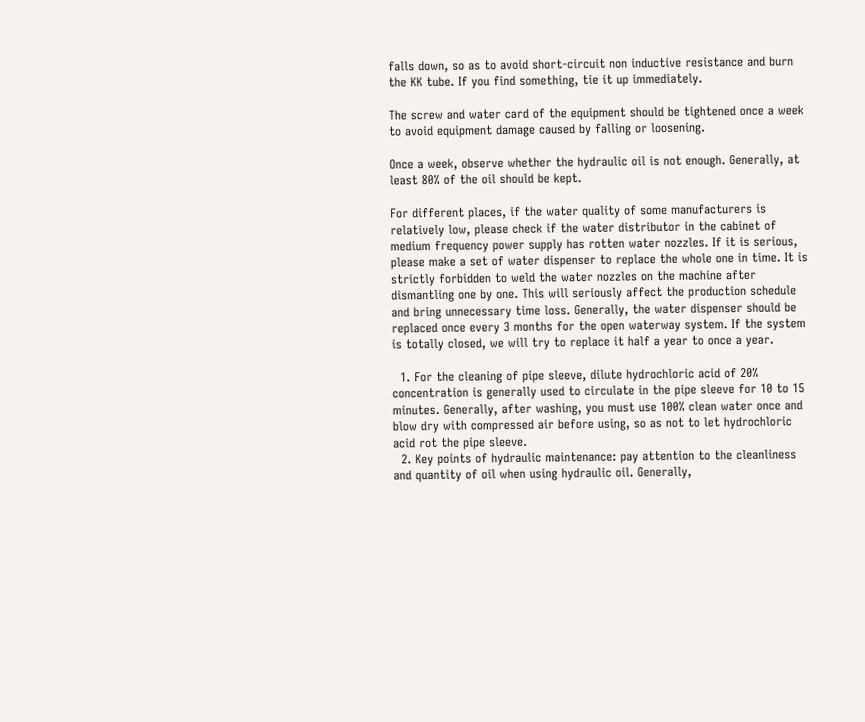falls down, so as to avoid short-circuit non inductive resistance and burn the KK tube. If you find something, tie it up immediately.

The screw and water card of the equipment should be tightened once a week to avoid equipment damage caused by falling or loosening.

Once a week, observe whether the hydraulic oil is not enough. Generally, at least 80% of the oil should be kept.

For different places, if the water quality of some manufacturers is relatively low, please check if the water distributor in the cabinet of medium frequency power supply has rotten water nozzles. If it is serious, please make a set of water dispenser to replace the whole one in time. It is strictly forbidden to weld the water nozzles on the machine after dismantling one by one. This will seriously affect the production schedule and bring unnecessary time loss. Generally, the water dispenser should be replaced once every 3 months for the open waterway system. If the system is totally closed, we will try to replace it half a year to once a year.

  1. For the cleaning of pipe sleeve, dilute hydrochloric acid of 20% concentration is generally used to circulate in the pipe sleeve for 10 to 15 minutes. Generally, after washing, you must use 100% clean water once and blow dry with compressed air before using, so as not to let hydrochloric acid rot the pipe sleeve.
  2. Key points of hydraulic maintenance: pay attention to the cleanliness and quantity of oil when using hydraulic oil. Generally,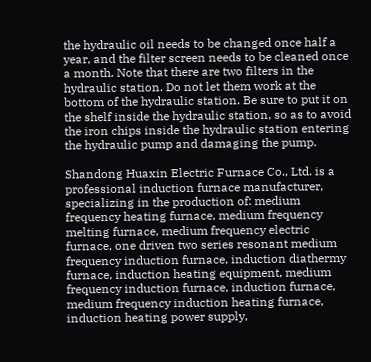the hydraulic oil needs to be changed once half a year, and the filter screen needs to be cleaned once a month. Note that there are two filters in the hydraulic station. Do not let them work at the bottom of the hydraulic station. Be sure to put it on the shelf inside the hydraulic station, so as to avoid the iron chips inside the hydraulic station entering the hydraulic pump and damaging the pump.

Shandong Huaxin Electric Furnace Co., Ltd. is a professional induction furnace manufacturer, specializing in the production of: medium frequency heating furnace, medium frequency melting furnace, medium frequency electric furnace, one driven two series resonant medium frequency induction furnace, induction diathermy furnace, induction heating equipment, medium frequency induction furnace, induction furnace, medium frequency induction heating furnace, induction heating power supply,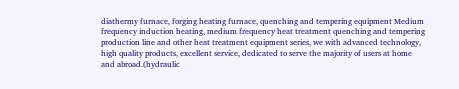diathermy furnace, forging heating furnace, quenching and tempering equipment Medium frequency induction heating, medium frequency heat treatment quenching and tempering production line and other heat treatment equipment series, we with advanced technology, high quality products, excellent service, dedicated to serve the majority of users at home and abroad.(hydraulic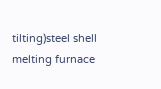tilting)steel shell melting furnace